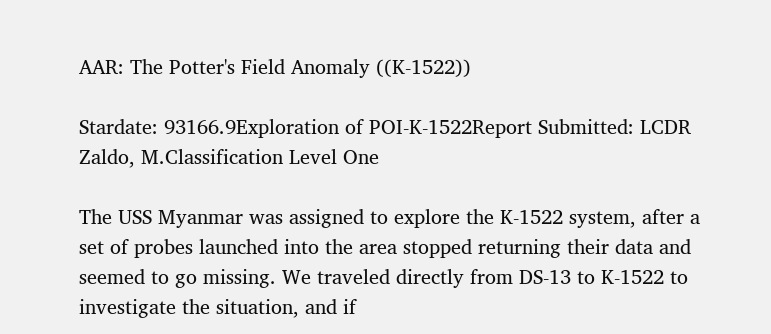AAR: The Potter's Field Anomaly ((K-1522))

Stardate: 93166.9Exploration of POI-K-1522Report Submitted: LCDR Zaldo, M.Classification Level One

The USS Myanmar was assigned to explore the K-1522 system, after a set of probes launched into the area stopped returning their data and seemed to go missing. We traveled directly from DS-13 to K-1522 to investigate the situation, and if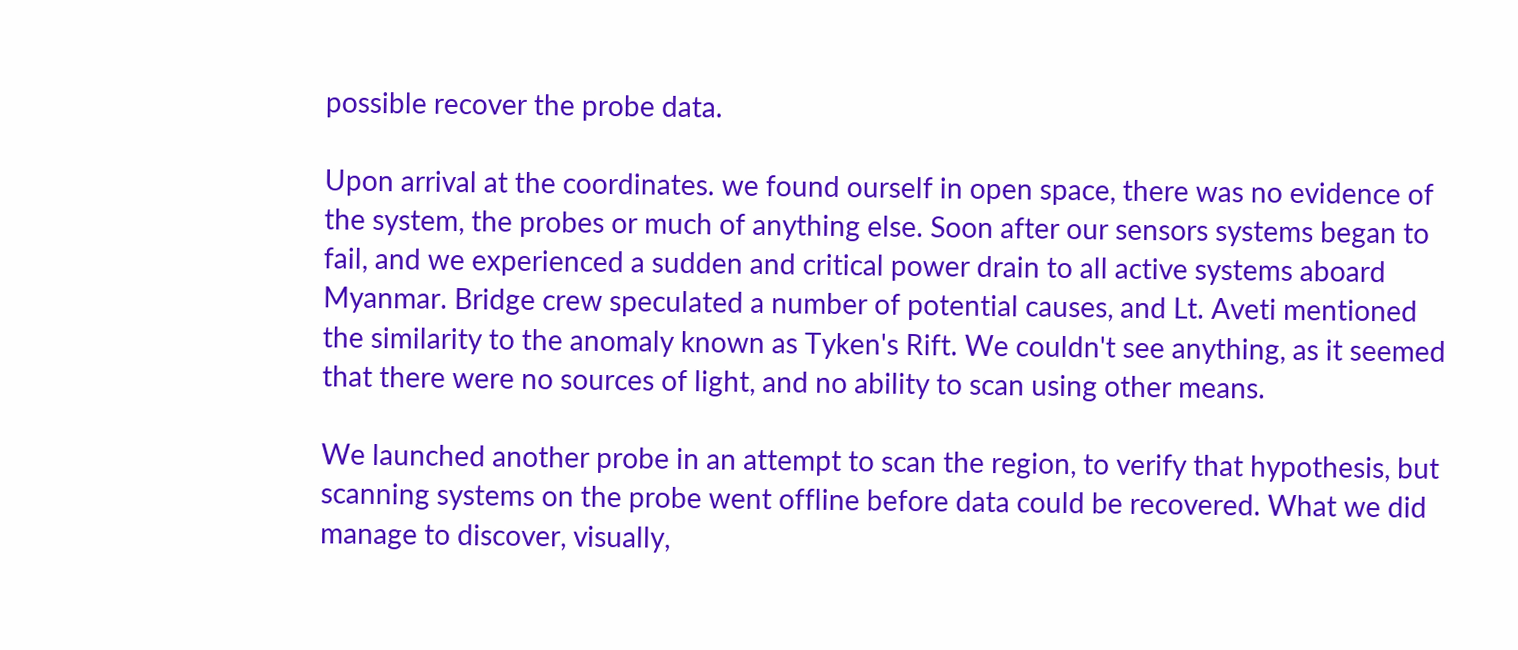possible recover the probe data.

Upon arrival at the coordinates. we found ourself in open space, there was no evidence of the system, the probes or much of anything else. Soon after our sensors systems began to fail, and we experienced a sudden and critical power drain to all active systems aboard Myanmar. Bridge crew speculated a number of potential causes, and Lt. Aveti mentioned the similarity to the anomaly known as Tyken's Rift. We couldn't see anything, as it seemed that there were no sources of light, and no ability to scan using other means.

We launched another probe in an attempt to scan the region, to verify that hypothesis, but scanning systems on the probe went offline before data could be recovered. What we did manage to discover, visually,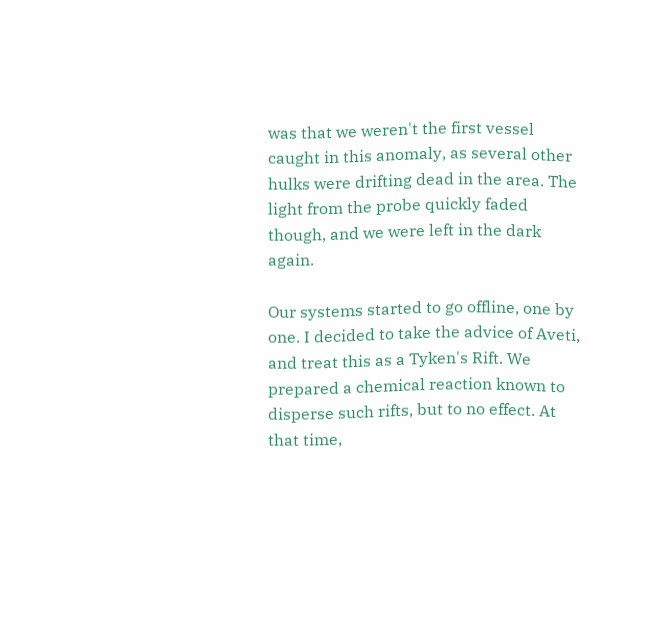was that we weren't the first vessel caught in this anomaly, as several other hulks were drifting dead in the area. The light from the probe quickly faded though, and we were left in the dark again.

Our systems started to go offline, one by one. I decided to take the advice of Aveti, and treat this as a Tyken's Rift. We prepared a chemical reaction known to disperse such rifts, but to no effect. At that time,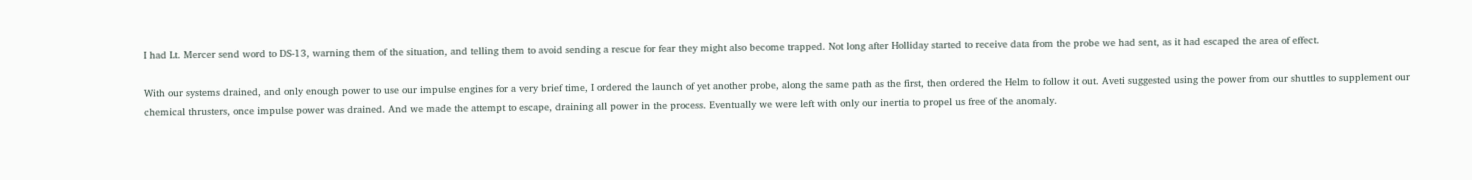I had Lt. Mercer send word to DS-13, warning them of the situation, and telling them to avoid sending a rescue for fear they might also become trapped. Not long after Holliday started to receive data from the probe we had sent, as it had escaped the area of effect.

With our systems drained, and only enough power to use our impulse engines for a very brief time, I ordered the launch of yet another probe, along the same path as the first, then ordered the Helm to follow it out. Aveti suggested using the power from our shuttles to supplement our chemical thrusters, once impulse power was drained. And we made the attempt to escape, draining all power in the process. Eventually we were left with only our inertia to propel us free of the anomaly.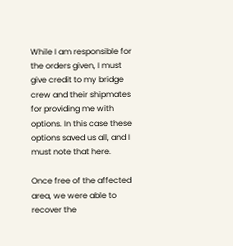While I am responsible for the orders given, I must give credit to my bridge crew and their shipmates for providing me with options. In this case these options saved us all, and I must note that here.

Once free of the affected area, we were able to recover the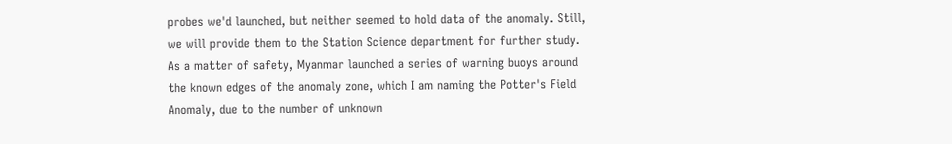probes we'd launched, but neither seemed to hold data of the anomaly. Still, we will provide them to the Station Science department for further study. As a matter of safety, Myanmar launched a series of warning buoys around the known edges of the anomaly zone, which I am naming the Potter's Field Anomaly, due to the number of unknown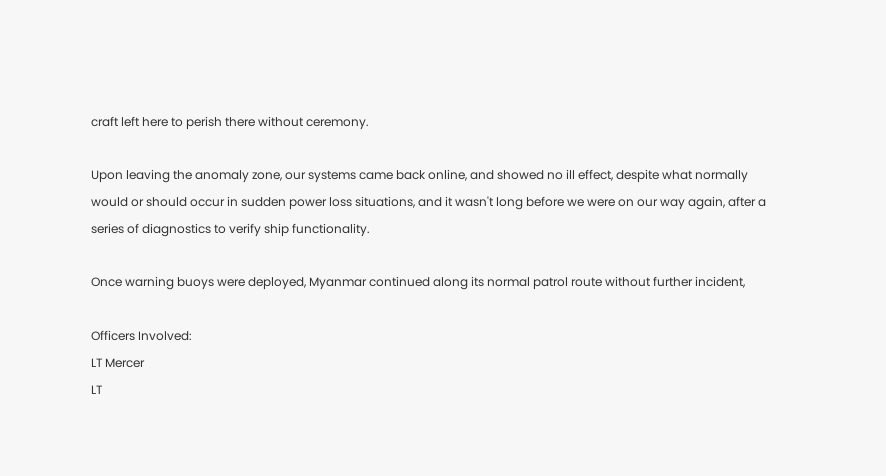craft left here to perish there without ceremony.

Upon leaving the anomaly zone, our systems came back online, and showed no ill effect, despite what normally would or should occur in sudden power loss situations, and it wasn't long before we were on our way again, after a series of diagnostics to verify ship functionality.

Once warning buoys were deployed, Myanmar continued along its normal patrol route without further incident,

Officers Involved:
LT Mercer
LT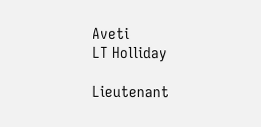Aveti
LT Holliday

Lieutenant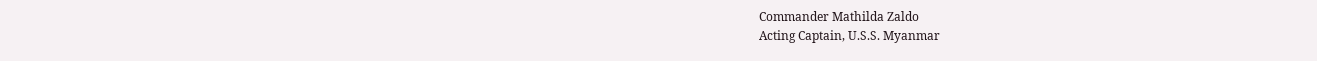Commander Mathilda Zaldo
Acting Captain, U.S.S. Myanmar